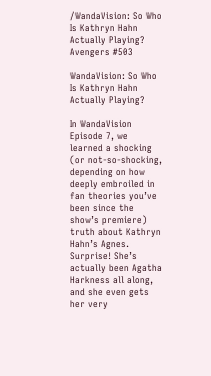/WandaVision: So Who Is Kathryn Hahn Actually Playing?
Avengers #503

WandaVision: So Who Is Kathryn Hahn Actually Playing?

In WandaVision Episode 7, we learned a shocking (or not-so-shocking, depending on how deeply embroiled in fan theories you’ve been since the show’s premiere) truth about Kathryn Hahn’s Agnes. Surprise! She’s actually been Agatha Harkness all along, and she even gets her very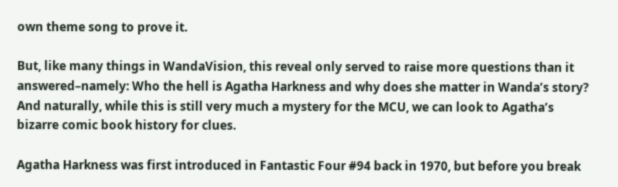own theme song to prove it.

But, like many things in WandaVision, this reveal only served to raise more questions than it answered–namely: Who the hell is Agatha Harkness and why does she matter in Wanda’s story? And naturally, while this is still very much a mystery for the MCU, we can look to Agatha’s bizarre comic book history for clues.

Agatha Harkness was first introduced in Fantastic Four #94 back in 1970, but before you break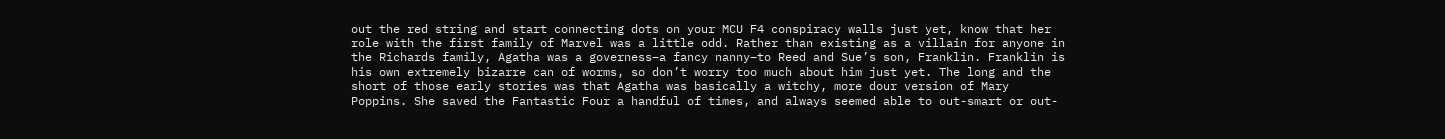out the red string and start connecting dots on your MCU F4 conspiracy walls just yet, know that her role with the first family of Marvel was a little odd. Rather than existing as a villain for anyone in the Richards family, Agatha was a governess–a fancy nanny–to Reed and Sue’s son, Franklin. Franklin is his own extremely bizarre can of worms, so don’t worry too much about him just yet. The long and the short of those early stories was that Agatha was basically a witchy, more dour version of Mary Poppins. She saved the Fantastic Four a handful of times, and always seemed able to out-smart or out-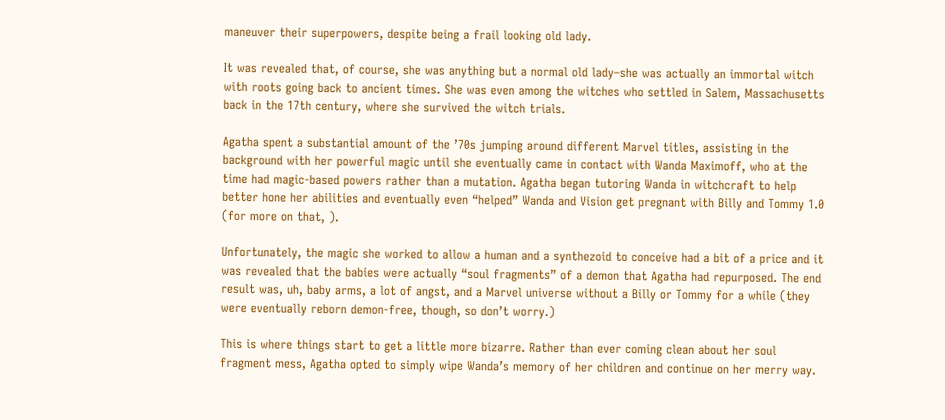maneuver their superpowers, despite being a frail looking old lady.

It was revealed that, of course, she was anything but a normal old lady–she was actually an immortal witch with roots going back to ancient times. She was even among the witches who settled in Salem, Massachusetts back in the 17th century, where she survived the witch trials.

Agatha spent a substantial amount of the ’70s jumping around different Marvel titles, assisting in the background with her powerful magic until she eventually came in contact with Wanda Maximoff, who at the time had magic-based powers rather than a mutation. Agatha began tutoring Wanda in witchcraft to help better hone her abilities and eventually even “helped” Wanda and Vision get pregnant with Billy and Tommy 1.0 (for more on that, ).

Unfortunately, the magic she worked to allow a human and a synthezoid to conceive had a bit of a price and it was revealed that the babies were actually “soul fragments” of a demon that Agatha had repurposed. The end result was, uh, baby arms, a lot of angst, and a Marvel universe without a Billy or Tommy for a while (they were eventually reborn demon-free, though, so don’t worry.)

This is where things start to get a little more bizarre. Rather than ever coming clean about her soul fragment mess, Agatha opted to simply wipe Wanda’s memory of her children and continue on her merry way.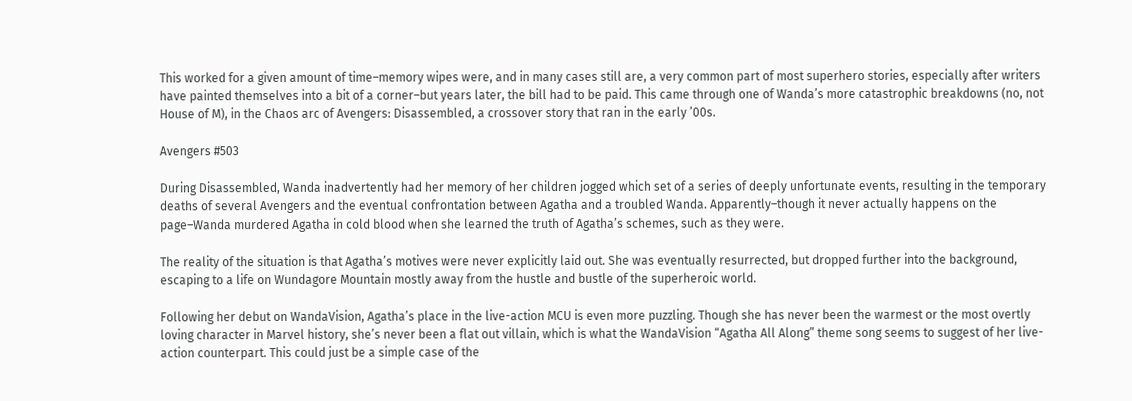This worked for a given amount of time–memory wipes were, and in many cases still are, a very common part of most superhero stories, especially after writers have painted themselves into a bit of a corner–but years later, the bill had to be paid. This came through one of Wanda’s more catastrophic breakdowns (no, not House of M), in the Chaos arc of Avengers: Disassembled, a crossover story that ran in the early ’00s.

Avengers #503

During Disassembled, Wanda inadvertently had her memory of her children jogged which set of a series of deeply unfortunate events, resulting in the temporary deaths of several Avengers and the eventual confrontation between Agatha and a troubled Wanda. Apparently–though it never actually happens on the page–Wanda murdered Agatha in cold blood when she learned the truth of Agatha’s schemes, such as they were.

The reality of the situation is that Agatha’s motives were never explicitly laid out. She was eventually resurrected, but dropped further into the background, escaping to a life on Wundagore Mountain mostly away from the hustle and bustle of the superheroic world.

Following her debut on WandaVision, Agatha’s place in the live-action MCU is even more puzzling. Though she has never been the warmest or the most overtly loving character in Marvel history, she’s never been a flat out villain, which is what the WandaVision “Agatha All Along” theme song seems to suggest of her live-action counterpart. This could just be a simple case of the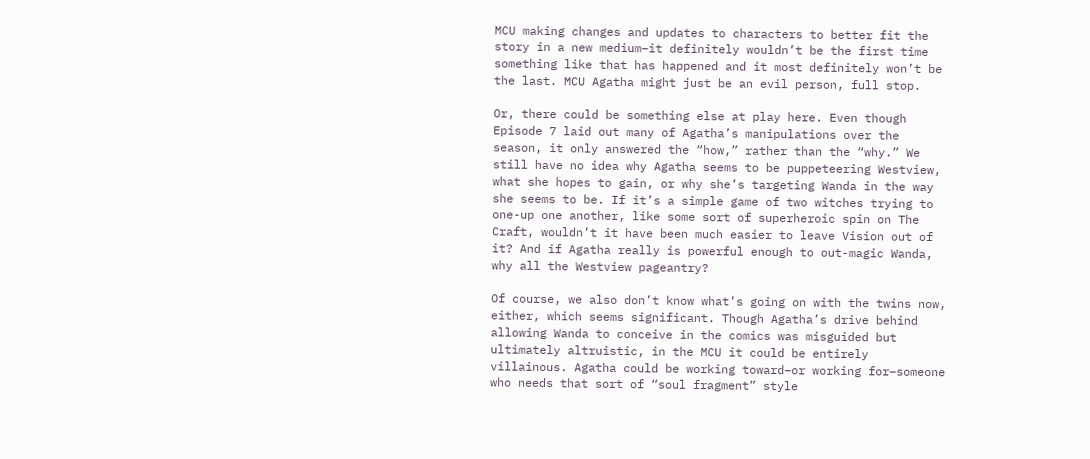MCU making changes and updates to characters to better fit the story in a new medium–it definitely wouldn’t be the first time something like that has happened and it most definitely won’t be the last. MCU Agatha might just be an evil person, full stop.

Or, there could be something else at play here. Even though Episode 7 laid out many of Agatha’s manipulations over the season, it only answered the “how,” rather than the “why.” We still have no idea why Agatha seems to be puppeteering Westview, what she hopes to gain, or why she’s targeting Wanda in the way she seems to be. If it’s a simple game of two witches trying to one-up one another, like some sort of superheroic spin on The Craft, wouldn’t it have been much easier to leave Vision out of it? And if Agatha really is powerful enough to out-magic Wanda, why all the Westview pageantry?

Of course, we also don’t know what’s going on with the twins now, either, which seems significant. Though Agatha’s drive behind allowing Wanda to conceive in the comics was misguided but ultimately altruistic, in the MCU it could be entirely villainous. Agatha could be working toward–or working for–someone who needs that sort of “soul fragment” style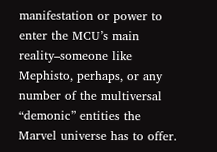manifestation or power to enter the MCU’s main reality–someone like Mephisto, perhaps, or any number of the multiversal “demonic” entities the Marvel universe has to offer.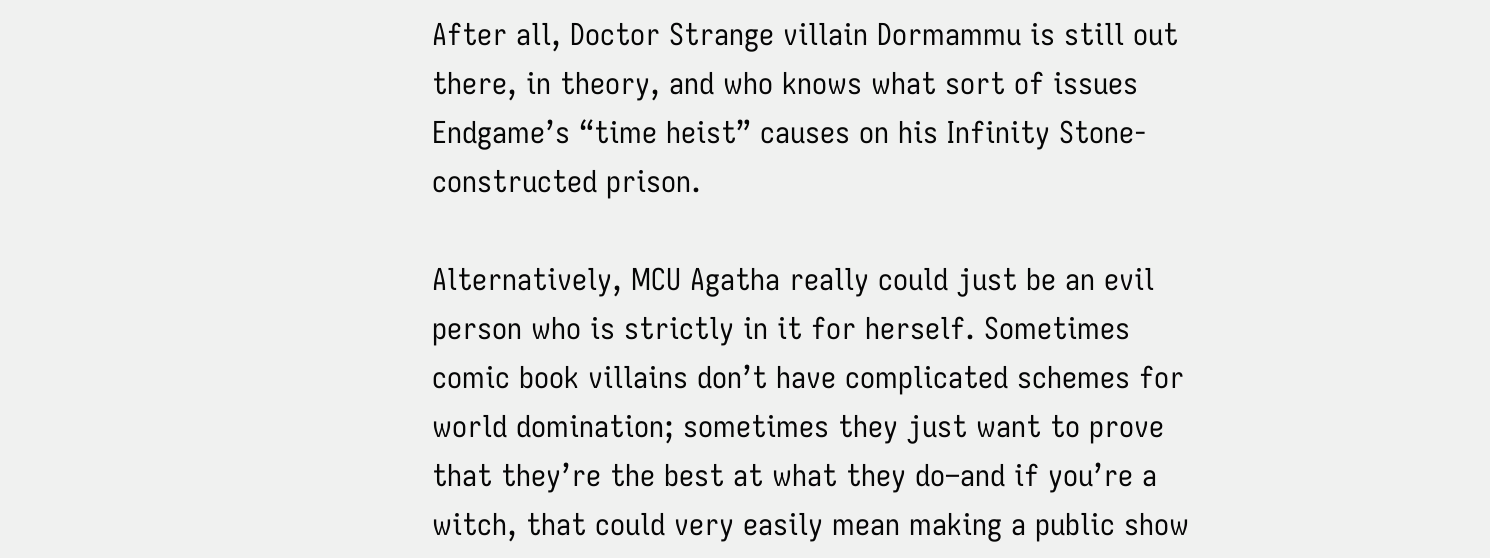After all, Doctor Strange villain Dormammu is still out there, in theory, and who knows what sort of issues Endgame’s “time heist” causes on his Infinity Stone-constructed prison.

Alternatively, MCU Agatha really could just be an evil person who is strictly in it for herself. Sometimes comic book villains don’t have complicated schemes for world domination; sometimes they just want to prove that they’re the best at what they do–and if you’re a witch, that could very easily mean making a public show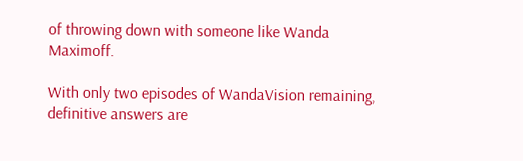of throwing down with someone like Wanda Maximoff.

With only two episodes of WandaVision remaining, definitive answers are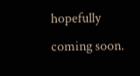hopefully coming soon.